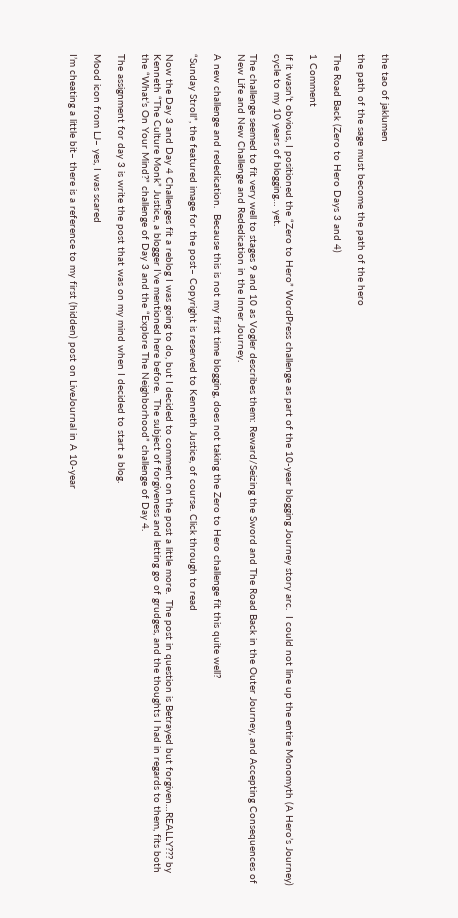the tao of jaklumen

the path of the sage must become the path of the hero

The Road Back (Zero to Hero Days 3 and 4)

1 Comment

If it wasn’t obvious, I positioned the “Zero to Hero” WordPress challenge as part of the 10-year blogging Journey story arc.  I could not line up the entire Monomyth (A Hero’s Journey) cycle to my 10 years of blogging… yet.

The challenge seemed to fit very well to stages 9 and 10 as Vogler describes them: Reward/Seizing the Sword and The Road Back in the Outer Journey, and Accepting Consequences of New Life and New Challenge and Rededication in the Inner Journey.

A new challenge and rededication.  Because this is not my first time blogging, does not taking the Zero to Hero challenge fit this quite well?

“Sunday Stroll”, the featured image for the post– Copyright is reserved to Kenneth Justice, of course. Click through to read

Now the Day 3 and Day 4 Challenges fit a reblog I was going to do, but I decided to comment on the post a little more.  The post in question is Betrayed but forgiven…REALLY??? by Kenneth “The Culture Monk” Justice, a blogger I’ve mentioned here before.  The subject of forgiveness and letting go of grudges, and the thoughts I had in regards to them, fits both the “What’s On Your Mind?” challenge of Day 3 and the “Explore The Neighborhood” challenge of Day 4.

The assignment for day 3 is write the post that was on my mind when I decided to start a blog.

Mood icon from LJ– yes, I was scared

I’m cheating a little bit– there is a reference to my first (hidden) post on LiveJournal in A 10-year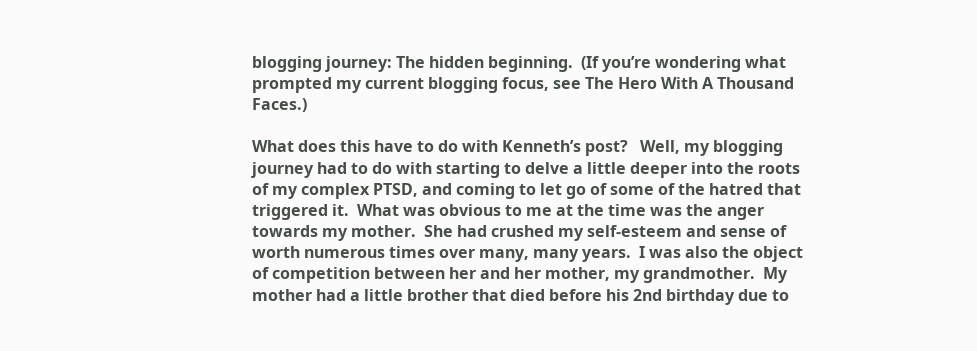blogging journey: The hidden beginning.  (If you’re wondering what prompted my current blogging focus, see The Hero With A Thousand Faces.)

What does this have to do with Kenneth’s post?   Well, my blogging journey had to do with starting to delve a little deeper into the roots of my complex PTSD, and coming to let go of some of the hatred that triggered it.  What was obvious to me at the time was the anger towards my mother.  She had crushed my self-esteem and sense of worth numerous times over many, many years.  I was also the object of competition between her and her mother, my grandmother.  My mother had a little brother that died before his 2nd birthday due to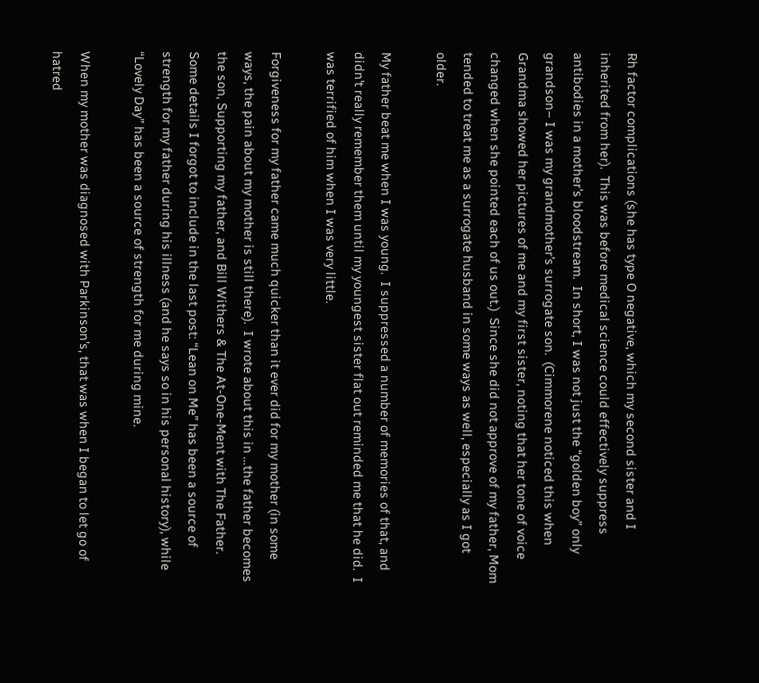Rh factor complications (she has type O negative, which my second sister and I inherited from her).  This was before medical science could effectively suppress antibodies in a mother’s bloodstream.  In short, I was not just the “golden boy” only grandson– I was my grandmother’s surrogate son.  (Cimmorene noticed this when Grandma showed her pictures of me and my first sister, noting that her tone of voice changed when she pointed each of us out.)  Since she did not approve of my father, Mom tended to treat me as a surrogate husband in some ways as well, especially as I got older.

My father beat me when I was young.  I suppressed a number of memories of that, and didn’t really remember them until my youngest sister flat out reminded me that he did.  I was terrified of him when I was very little.

Forgiveness for my father came much quicker than it ever did for my mother (in some ways, the pain about my mother is still there).  I wrote about this in …the father becomes the son, Supporting my father, and Bill Withers & The At-One-Ment with The Father.  Some details I forgot to include in the last post: “Lean on Me” has been a source of strength for my father during his illness (and he says so in his personal history), while “Lovely Day” has been a source of strength for me during mine.

When my mother was diagnosed with Parkinson’s, that was when I began to let go of hatred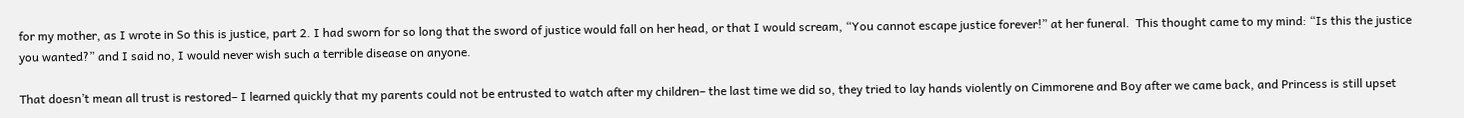for my mother, as I wrote in So this is justice, part 2. I had sworn for so long that the sword of justice would fall on her head, or that I would scream, “You cannot escape justice forever!” at her funeral.  This thought came to my mind: “Is this the justice you wanted?” and I said no, I would never wish such a terrible disease on anyone.

That doesn’t mean all trust is restored– I learned quickly that my parents could not be entrusted to watch after my children– the last time we did so, they tried to lay hands violently on Cimmorene and Boy after we came back, and Princess is still upset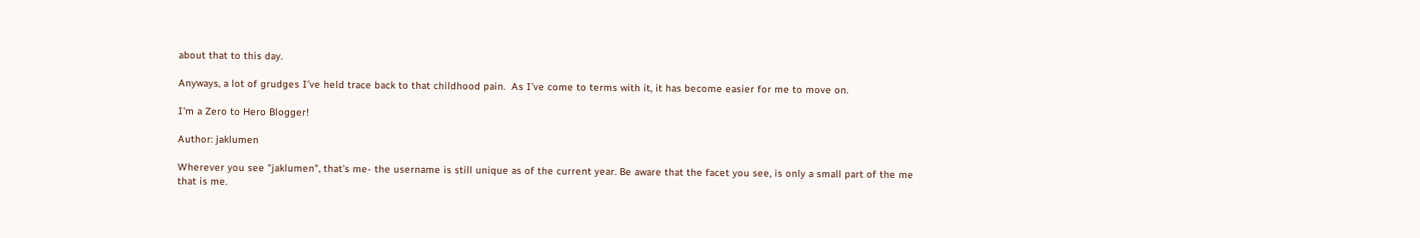about that to this day.

Anyways, a lot of grudges I’ve held trace back to that childhood pain.  As I’ve come to terms with it, it has become easier for me to move on.

I'm a Zero to Hero Blogger!

Author: jaklumen

Wherever you see "jaklumen", that's me- the username is still unique as of the current year. Be aware that the facet you see, is only a small part of the me that is me.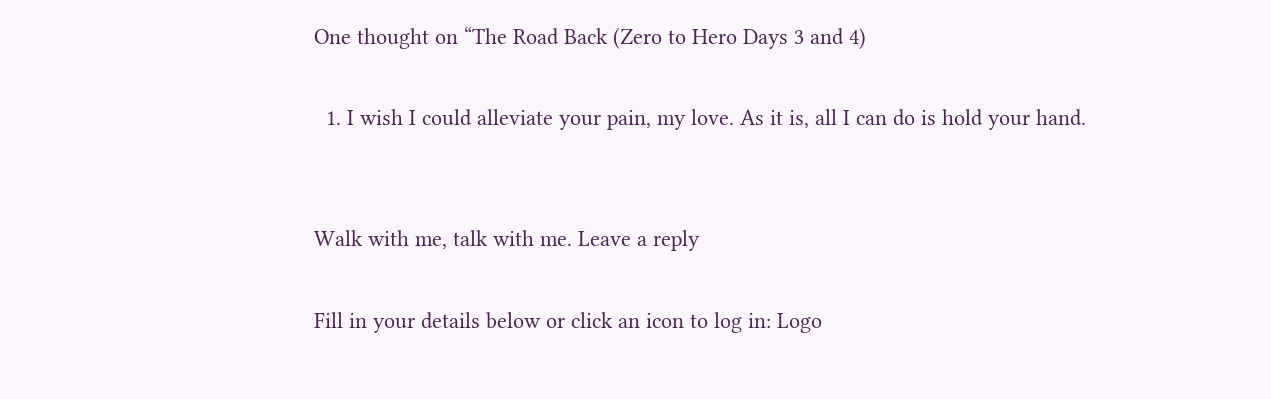One thought on “The Road Back (Zero to Hero Days 3 and 4)

  1. I wish I could alleviate your pain, my love. As it is, all I can do is hold your hand.


Walk with me, talk with me. Leave a reply

Fill in your details below or click an icon to log in: Logo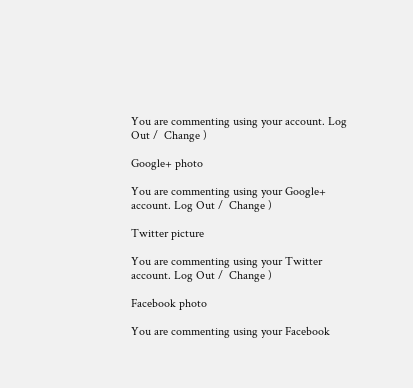You are commenting using your account. Log Out /  Change )

Google+ photo

You are commenting using your Google+ account. Log Out /  Change )

Twitter picture

You are commenting using your Twitter account. Log Out /  Change )

Facebook photo

You are commenting using your Facebook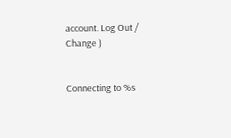account. Log Out /  Change )


Connecting to %s